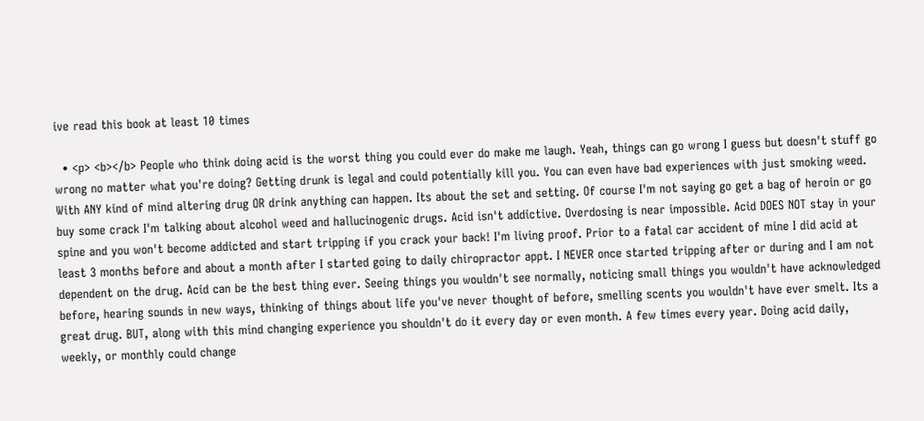ive read this book at least 10 times

  • <p> <b></b> People who think doing acid is the worst thing you could ever do make me laugh. Yeah, things can go wrong I guess but doesn't stuff go wrong no matter what you're doing? Getting drunk is legal and could potentially kill you. You can even have bad experiences with just smoking weed. With ANY kind of mind altering drug OR drink anything can happen. Its about the set and setting. Of course I'm not saying go get a bag of heroin or go buy some crack I'm talking about alcohol weed and hallucinogenic drugs. Acid isn't addictive. Overdosing is near impossible. Acid DOES NOT stay in your spine and you won't become addicted and start tripping if you crack your back! I'm living proof. Prior to a fatal car accident of mine I did acid at least 3 months before and about a month after I started going to daily chiropractor appt. I NEVER once started tripping after or during and I am not dependent on the drug. Acid can be the best thing ever. Seeing things you wouldn't see normally, noticing small things you wouldn't have acknowledged before, hearing sounds in new ways, thinking of things about life you've never thought of before, smelling scents you wouldn't have ever smelt. Its a great drug. BUT, along with this mind changing experience you shouldn't do it every day or even month. A few times every year. Doing acid daily, weekly, or monthly could change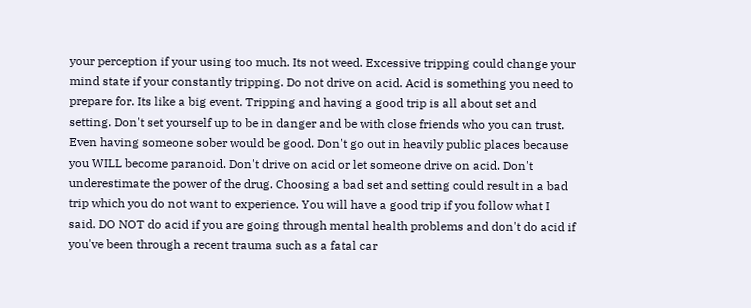your perception if your using too much. Its not weed. Excessive tripping could change your mind state if your constantly tripping. Do not drive on acid. Acid is something you need to prepare for. Its like a big event. Tripping and having a good trip is all about set and setting. Don't set yourself up to be in danger and be with close friends who you can trust. Even having someone sober would be good. Don't go out in heavily public places because you WILL become paranoid. Don't drive on acid or let someone drive on acid. Don't underestimate the power of the drug. Choosing a bad set and setting could result in a bad trip which you do not want to experience. You will have a good trip if you follow what I said. DO NOT do acid if you are going through mental health problems and don't do acid if you've been through a recent trauma such as a fatal car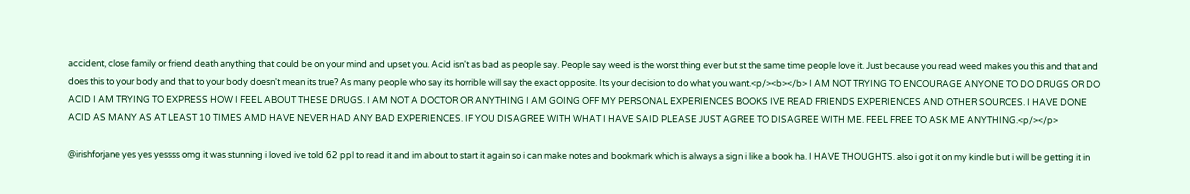accident, close family or friend death anything that could be on your mind and upset you. Acid isn't as bad as people say. People say weed is the worst thing ever but st the same time people love it. Just because you read weed makes you this and that and does this to your body and that to your body doesn't mean its true? As many people who say its horrible will say the exact opposite. Its your decision to do what you want.<p/><b></b> I AM NOT TRYING TO ENCOURAGE ANYONE TO DO DRUGS OR DO ACID I AM TRYING TO EXPRESS HOW I FEEL ABOUT THESE DRUGS. I AM NOT A DOCTOR OR ANYTHING I AM GOING OFF MY PERSONAL EXPERIENCES BOOKS IVE READ FRIENDS EXPERIENCES AND OTHER SOURCES. I HAVE DONE ACID AS MANY AS AT LEAST 10 TIMES AMD HAVE NEVER HAD ANY BAD EXPERIENCES. IF YOU DISAGREE WITH WHAT I HAVE SAID PLEASE JUST AGREE TO DISAGREE WITH ME. FEEL FREE TO ASK ME ANYTHING.<p/></p>

@irishforjane yes yes yessss omg it was stunning i loved ive told 62 ppl to read it and im about to start it again so i can make notes and bookmark which is always a sign i like a book ha. I HAVE THOUGHTS. also i got it on my kindle but i will be getting it in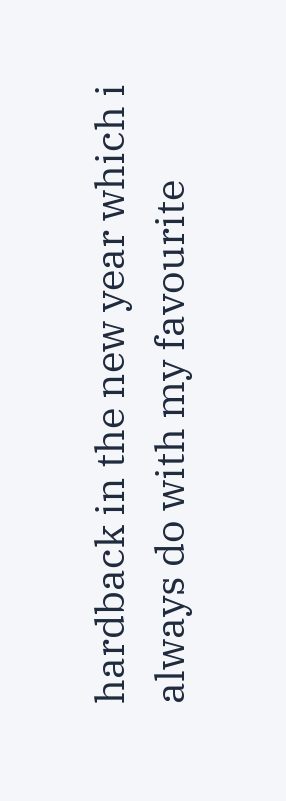hardback in the new year which i always do with my favourite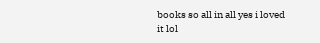books so all in all yes i loved it lol